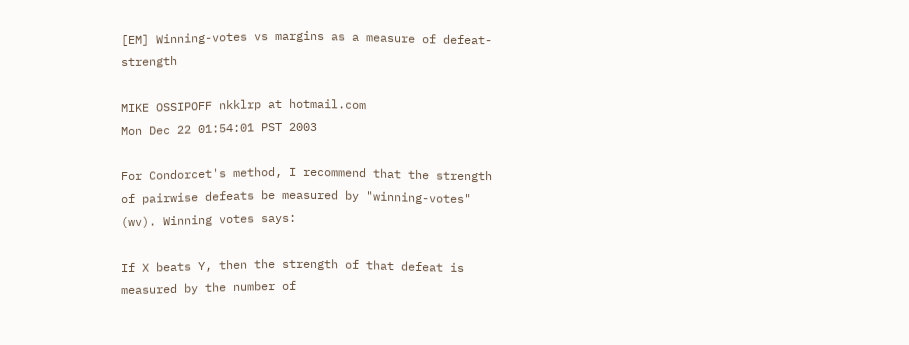[EM] Winning-votes vs margins as a measure of defeat-strength

MIKE OSSIPOFF nkklrp at hotmail.com
Mon Dec 22 01:54:01 PST 2003

For Condorcet's method, I recommend that the strength
of pairwise defeats be measured by "winning-votes"
(wv). Winning votes says:

If X beats Y, then the strength of that defeat is measured by the number of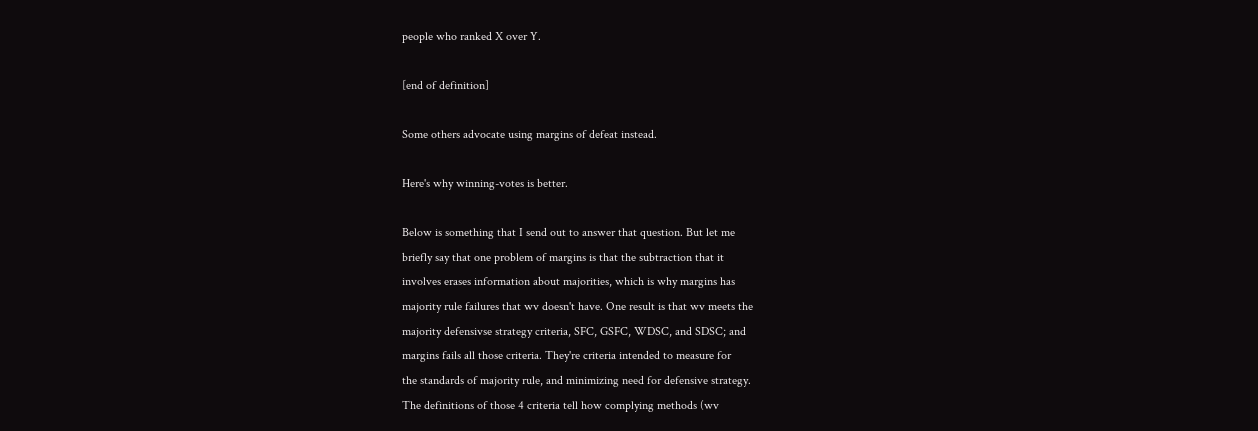people who ranked X over Y.

[end of definition]

Some others advocate using margins of defeat instead.

Here's why winning-votes is better.

Below is something that I send out to answer that question. But let me
briefly say that one problem of margins is that the subtraction that it
involves erases information about majorities, which is why margins has
majority rule failures that wv doesn't have. One result is that wv meets the
majority defensivse strategy criteria, SFC, GSFC, WDSC, and SDSC; and
margins fails all those criteria. They're criteria intended to measure for
the standards of majority rule, and minimizing need for defensive strategy.
The definitions of those 4 criteria tell how complying methods (wv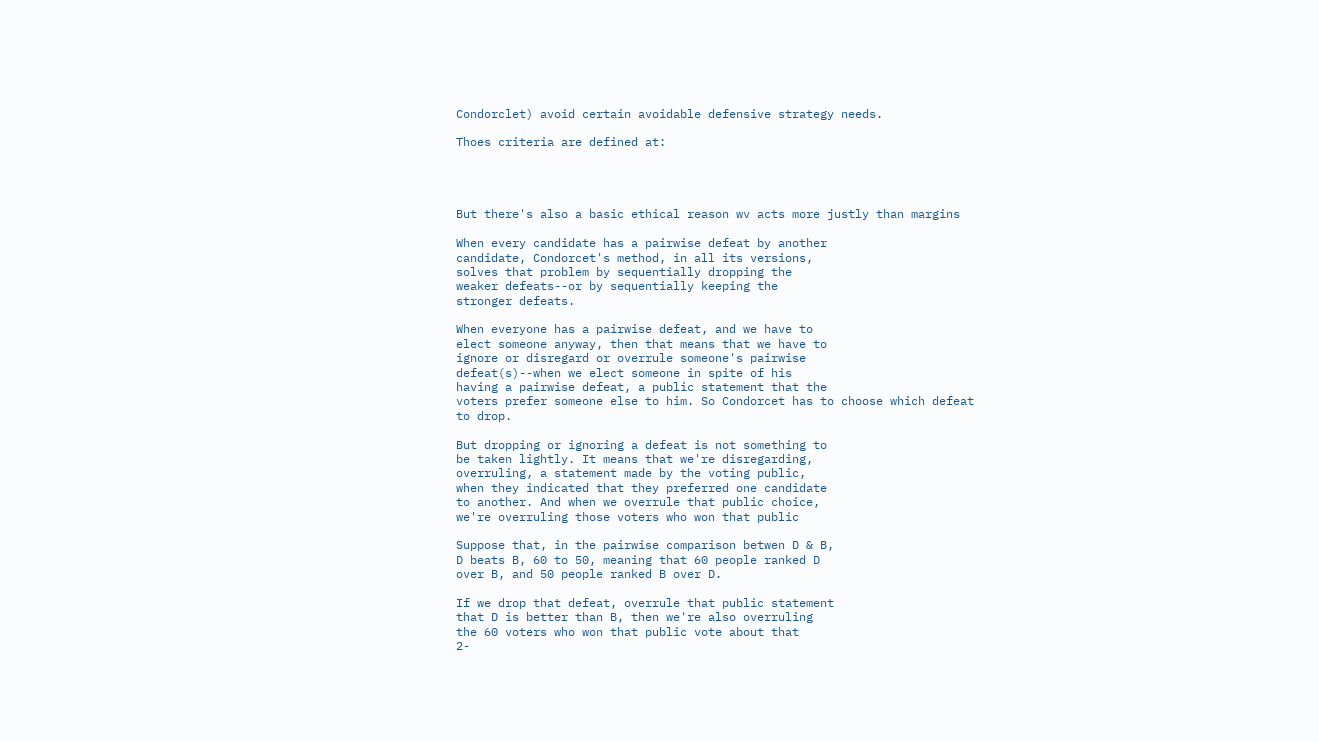Condorclet) avoid certain avoidable defensive strategy needs.

Thoes criteria are defined at:




But there's also a basic ethical reason wv acts more justly than margins

When every candidate has a pairwise defeat by another
candidate, Condorcet's method, in all its versions,
solves that problem by sequentially dropping the
weaker defeats--or by sequentially keeping the
stronger defeats.

When everyone has a pairwise defeat, and we have to
elect someone anyway, then that means that we have to
ignore or disregard or overrule someone's pairwise
defeat(s)--when we elect someone in spite of his
having a pairwise defeat, a public statement that the
voters prefer someone else to him. So Condorcet has to choose which defeat
to drop.

But dropping or ignoring a defeat is not something to
be taken lightly. It means that we're disregarding,
overruling, a statement made by the voting public,
when they indicated that they preferred one candidate
to another. And when we overrule that public choice,
we're overruling those voters who won that public

Suppose that, in the pairwise comparison betwen D & B,
D beats B, 60 to 50, meaning that 60 people ranked D
over B, and 50 people ranked B over D.

If we drop that defeat, overrule that public statement
that D is better than B, then we're also overruling
the 60 voters who won that public vote about that
2-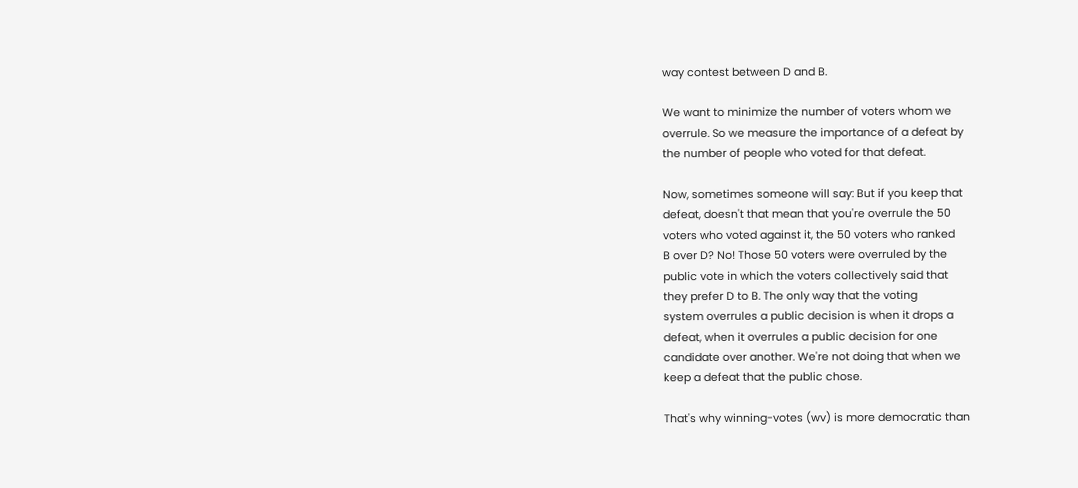way contest between D and B.

We want to minimize the number of voters whom we
overrule. So we measure the importance of a defeat by
the number of people who voted for that defeat.

Now, sometimes someone will say: But if you keep that
defeat, doesn't that mean that you're overrule the 50
voters who voted against it, the 50 voters who ranked
B over D? No! Those 50 voters were overruled by the
public vote in which the voters collectively said that
they prefer D to B. The only way that the voting
system overrules a public decision is when it drops a
defeat, when it overrules a public decision for one
candidate over another. We're not doing that when we
keep a defeat that the public chose.

That's why winning-votes (wv) is more democratic than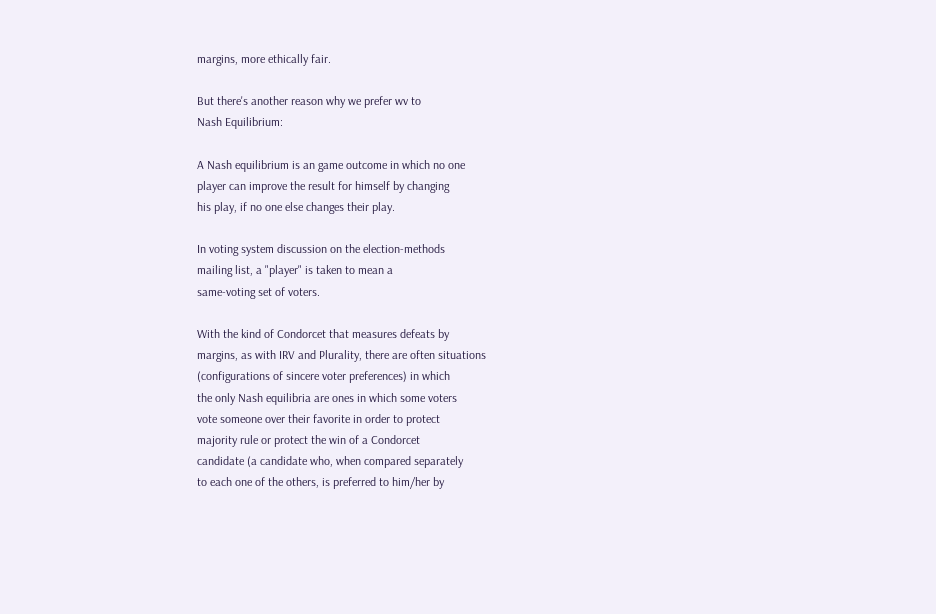margins, more ethically fair.

But there's another reason why we prefer wv to
Nash Equilibrium:

A Nash equilibrium is an game outcome in which no one
player can improve the result for himself by changing
his play, if no one else changes their play.

In voting system discussion on the election-methods
mailing list, a "player" is taken to mean a
same-voting set of voters.

With the kind of Condorcet that measures defeats by
margins, as with IRV and Plurality, there are often situations
(configurations of sincere voter preferences) in which
the only Nash equilibria are ones in which some voters
vote someone over their favorite in order to protect
majority rule or protect the win of a Condorcet
candidate (a candidate who, when compared separately
to each one of the others, is preferred to him/her by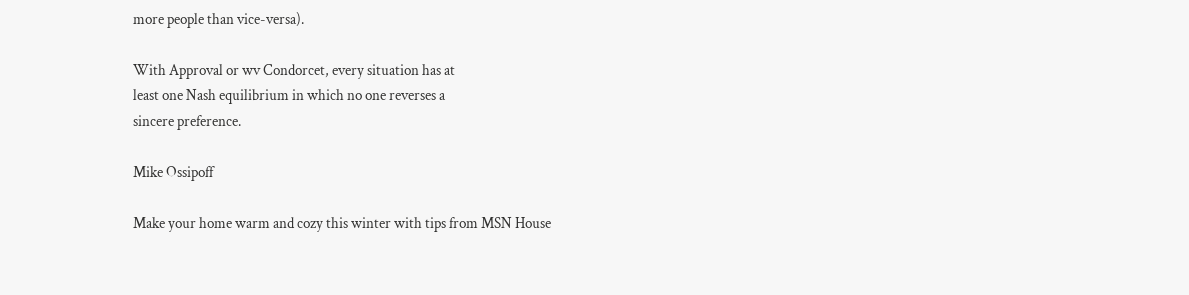more people than vice-versa).

With Approval or wv Condorcet, every situation has at
least one Nash equilibrium in which no one reverses a
sincere preference.

Mike Ossipoff

Make your home warm and cozy this winter with tips from MSN House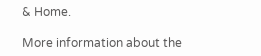& Home.

More information about the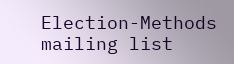Election-Methods mailing list